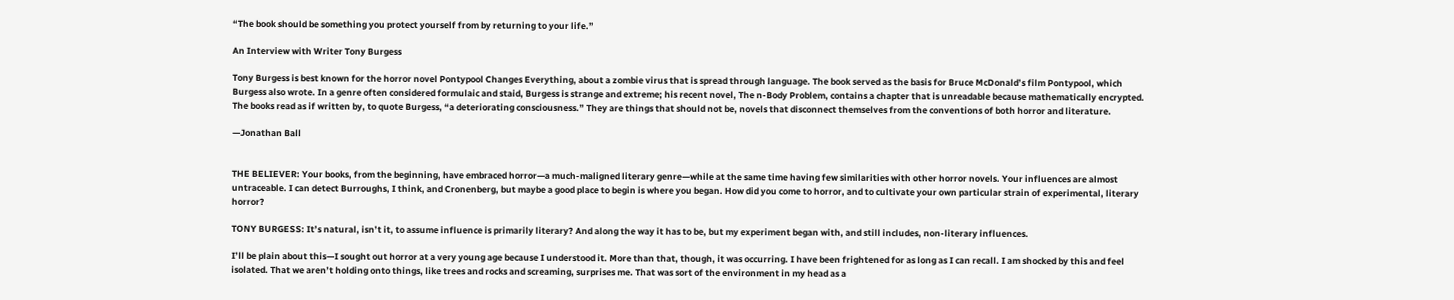“The book should be something you protect yourself from by returning to your life.”

An Interview with Writer Tony Burgess

Tony Burgess is best known for the horror novel Pontypool Changes Everything, about a zombie virus that is spread through language. The book served as the basis for Bruce McDonald’s film Pontypool, which Burgess also wrote. In a genre often considered formulaic and staid, Burgess is strange and extreme; his recent novel, The n-Body Problem, contains a chapter that is unreadable because mathematically encrypted. The books read as if written by, to quote Burgess, “a deteriorating consciousness.” They are things that should not be, novels that disconnect themselves from the conventions of both horror and literature.

—Jonathan Ball


THE BELIEVER: Your books, from the beginning, have embraced horror—a much-maligned literary genre—while at the same time having few similarities with other horror novels. Your influences are almost untraceable. I can detect Burroughs, I think, and Cronenberg, but maybe a good place to begin is where you began. How did you come to horror, and to cultivate your own particular strain of experimental, literary horror?

TONY BURGESS: It’s natural, isn’t it, to assume influence is primarily literary? And along the way it has to be, but my experiment began with, and still includes, non-literary influences.

I’ll be plain about this—I sought out horror at a very young age because I understood it. More than that, though, it was occurring. I have been frightened for as long as I can recall. I am shocked by this and feel isolated. That we aren’t holding onto things, like trees and rocks and screaming, surprises me. That was sort of the environment in my head as a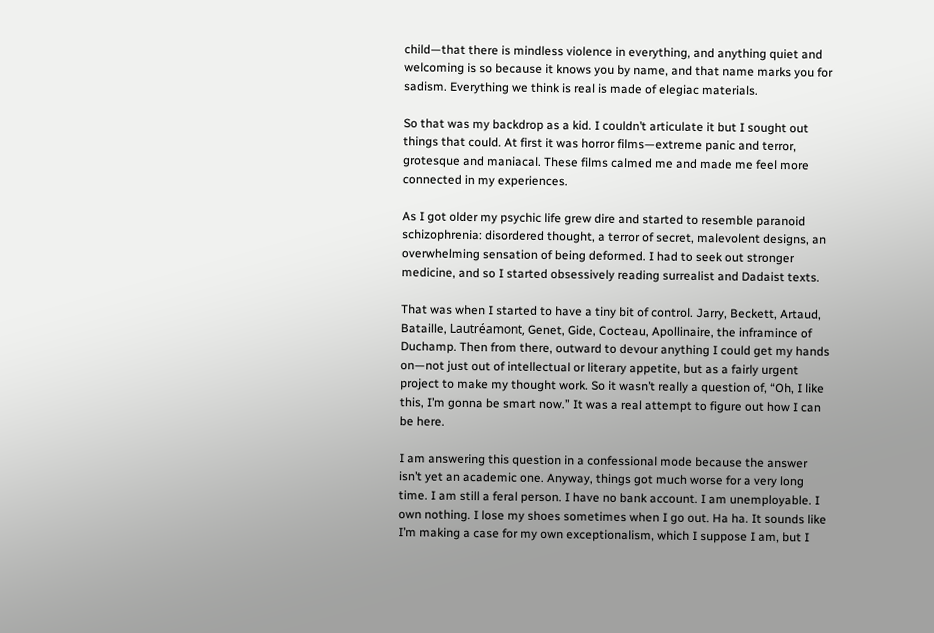child—that there is mindless violence in everything, and anything quiet and welcoming is so because it knows you by name, and that name marks you for sadism. Everything we think is real is made of elegiac materials.

So that was my backdrop as a kid. I couldn’t articulate it but I sought out things that could. At first it was horror films—extreme panic and terror, grotesque and maniacal. These films calmed me and made me feel more connected in my experiences.

As I got older my psychic life grew dire and started to resemble paranoid schizophrenia: disordered thought, a terror of secret, malevolent designs, an overwhelming sensation of being deformed. I had to seek out stronger medicine, and so I started obsessively reading surrealist and Dadaist texts.

That was when I started to have a tiny bit of control. Jarry, Beckett, Artaud, Bataille, Lautréamont, Genet, Gide, Cocteau, Apollinaire, the inframince of Duchamp. Then from there, outward to devour anything I could get my hands on—not just out of intellectual or literary appetite, but as a fairly urgent project to make my thought work. So it wasn’t really a question of, “Oh, I like this, I’m gonna be smart now.” It was a real attempt to figure out how I can be here.

I am answering this question in a confessional mode because the answer isn’t yet an academic one. Anyway, things got much worse for a very long time. I am still a feral person. I have no bank account. I am unemployable. I own nothing. I lose my shoes sometimes when I go out. Ha ha. It sounds like I’m making a case for my own exceptionalism, which I suppose I am, but I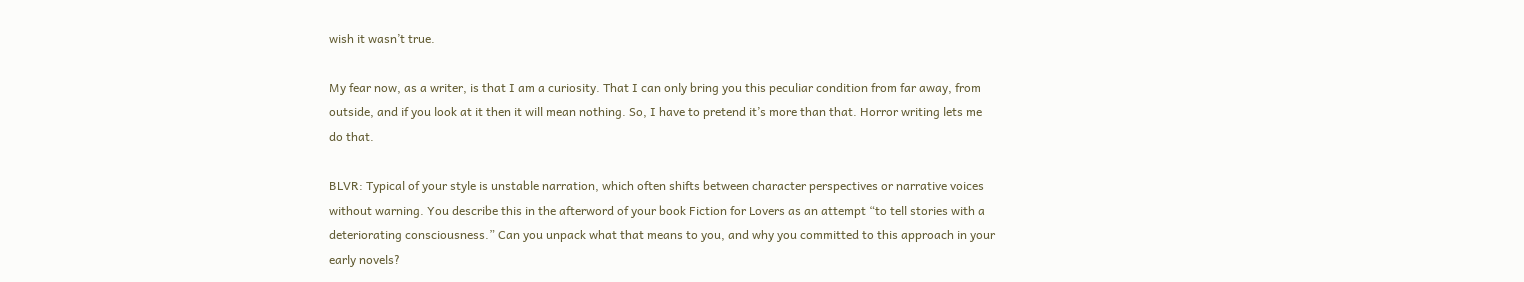wish it wasn’t true.

My fear now, as a writer, is that I am a curiosity. That I can only bring you this peculiar condition from far away, from outside, and if you look at it then it will mean nothing. So, I have to pretend it’s more than that. Horror writing lets me do that.

BLVR: Typical of your style is unstable narration, which often shifts between character perspectives or narrative voices without warning. You describe this in the afterword of your book Fiction for Lovers as an attempt “to tell stories with a deteriorating consciousness.” Can you unpack what that means to you, and why you committed to this approach in your early novels?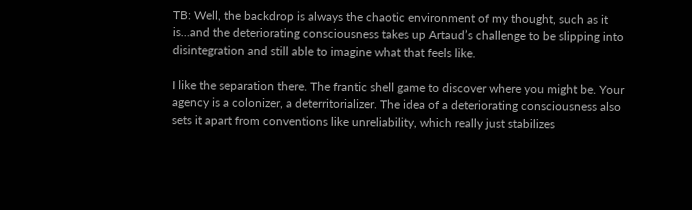TB: Well, the backdrop is always the chaotic environment of my thought, such as it is…and the deteriorating consciousness takes up Artaud’s challenge to be slipping into disintegration and still able to imagine what that feels like.

I like the separation there. The frantic shell game to discover where you might be. Your agency is a colonizer, a deterritorializer. The idea of a deteriorating consciousness also sets it apart from conventions like unreliability, which really just stabilizes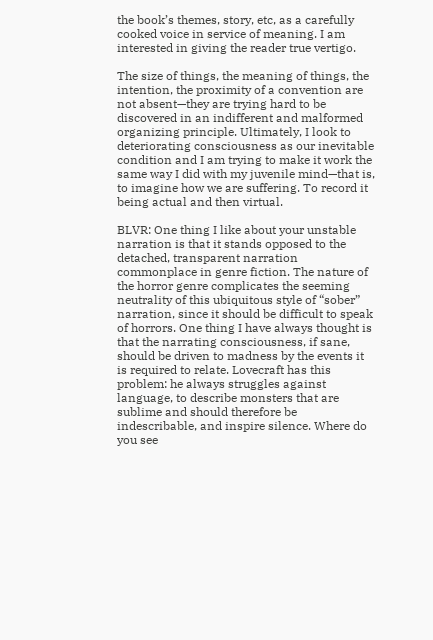the book’s themes, story, etc, as a carefully cooked voice in service of meaning. I am interested in giving the reader true vertigo.

The size of things, the meaning of things, the intention, the proximity of a convention are not absent—they are trying hard to be discovered in an indifferent and malformed organizing principle. Ultimately, I look to deteriorating consciousness as our inevitable condition and I am trying to make it work the same way I did with my juvenile mind—that is, to imagine how we are suffering. To record it being actual and then virtual.

BLVR: One thing I like about your unstable narration is that it stands opposed to the detached, transparent narration commonplace in genre fiction. The nature of the horror genre complicates the seeming neutrality of this ubiquitous style of “sober” narration, since it should be difficult to speak of horrors. One thing I have always thought is that the narrating consciousness, if sane, should be driven to madness by the events it is required to relate. Lovecraft has this problem: he always struggles against language, to describe monsters that are sublime and should therefore be indescribable, and inspire silence. Where do you see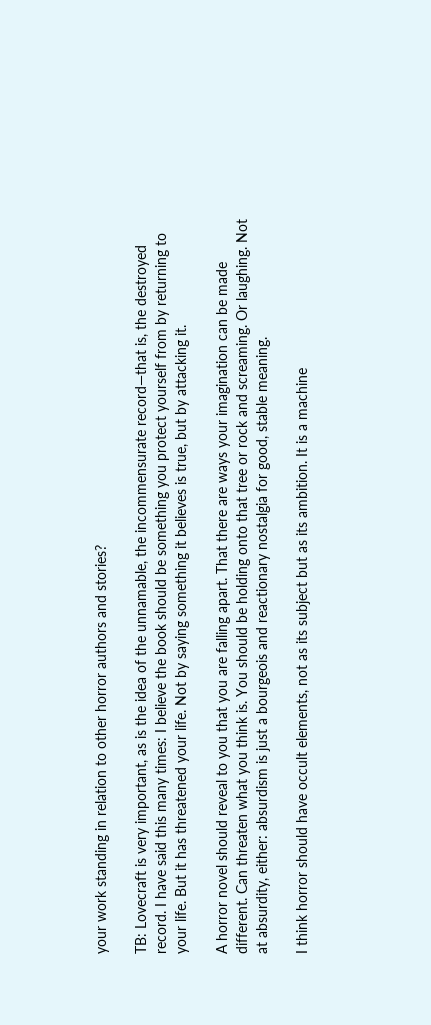your work standing in relation to other horror authors and stories?

TB: Lovecraft is very important, as is the idea of the unnamable, the incommensurate record—that is, the destroyed record. I have said this many times: I believe the book should be something you protect yourself from by returning to your life. But it has threatened your life. Not by saying something it believes is true, but by attacking it.

A horror novel should reveal to you that you are falling apart. That there are ways your imagination can be made different. Can threaten what you think is. You should be holding onto that tree or rock and screaming. Or laughing. Not at absurdity, either: absurdism is just a bourgeois and reactionary nostalgia for good, stable meaning.

I think horror should have occult elements, not as its subject but as its ambition. It is a machine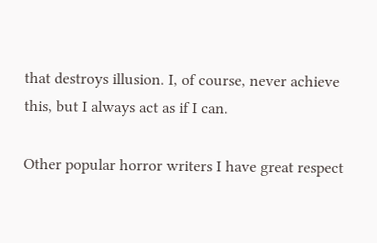that destroys illusion. I, of course, never achieve this, but I always act as if I can.

Other popular horror writers I have great respect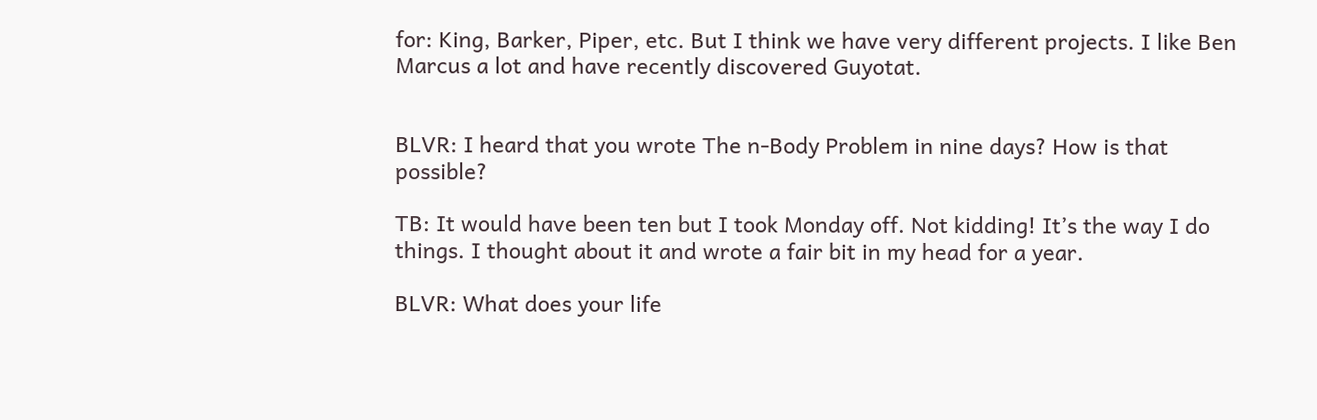for: King, Barker, Piper, etc. But I think we have very different projects. I like Ben Marcus a lot and have recently discovered Guyotat.


BLVR: I heard that you wrote The n-Body Problem in nine days? How is that possible?

TB: It would have been ten but I took Monday off. Not kidding! It’s the way I do things. I thought about it and wrote a fair bit in my head for a year.

BLVR: What does your life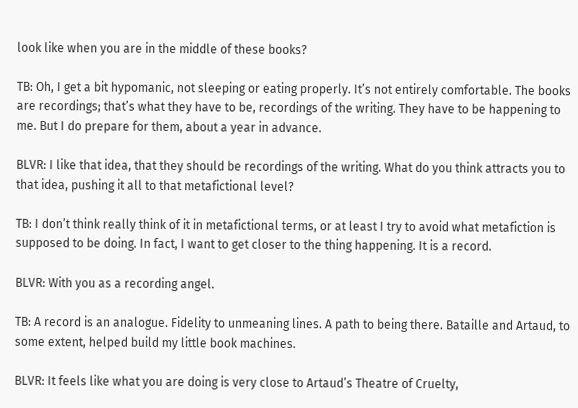look like when you are in the middle of these books?

TB: Oh, I get a bit hypomanic, not sleeping or eating properly. It’s not entirely comfortable. The books are recordings; that’s what they have to be, recordings of the writing. They have to be happening to me. But I do prepare for them, about a year in advance.

BLVR: I like that idea, that they should be recordings of the writing. What do you think attracts you to that idea, pushing it all to that metafictional level?

TB: I don’t think really think of it in metafictional terms, or at least I try to avoid what metafiction is supposed to be doing. In fact, I want to get closer to the thing happening. It is a record.

BLVR: With you as a recording angel.

TB: A record is an analogue. Fidelity to unmeaning lines. A path to being there. Bataille and Artaud, to some extent, helped build my little book machines.

BLVR: It feels like what you are doing is very close to Artaud’s Theatre of Cruelty,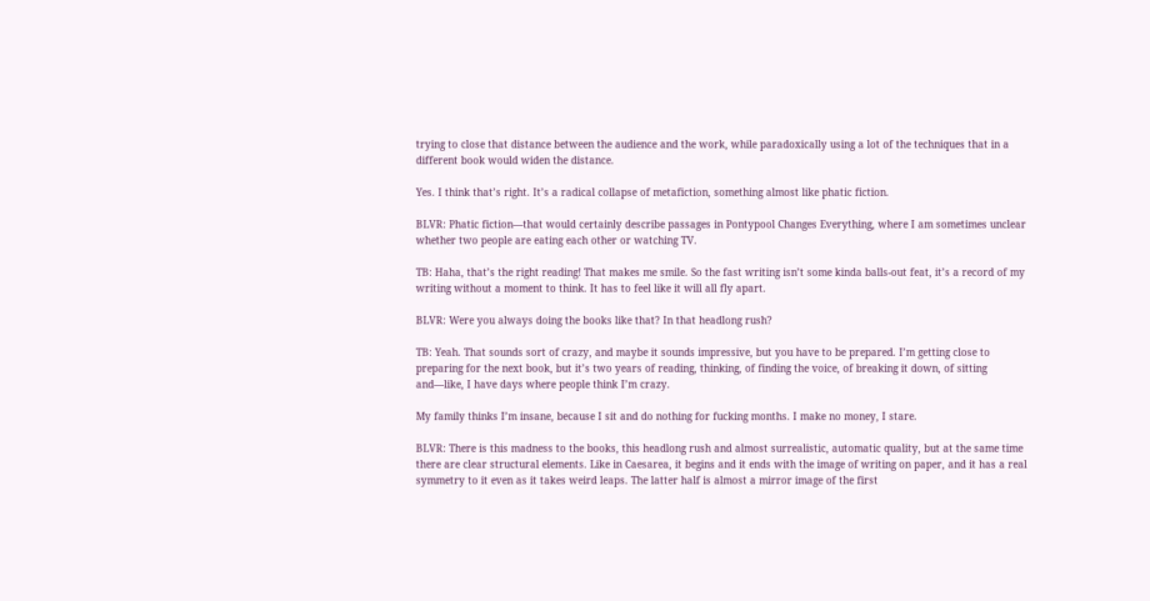trying to close that distance between the audience and the work, while paradoxically using a lot of the techniques that in a different book would widen the distance.

Yes. I think that’s right. It’s a radical collapse of metafiction, something almost like phatic fiction.

BLVR: Phatic fiction—that would certainly describe passages in Pontypool Changes Everything, where I am sometimes unclear whether two people are eating each other or watching TV.

TB: Haha, that’s the right reading! That makes me smile. So the fast writing isn’t some kinda balls-out feat, it’s a record of my writing without a moment to think. It has to feel like it will all fly apart.

BLVR: Were you always doing the books like that? In that headlong rush?

TB: Yeah. That sounds sort of crazy, and maybe it sounds impressive, but you have to be prepared. I’m getting close to preparing for the next book, but it’s two years of reading, thinking, of finding the voice, of breaking it down, of sitting and—like, I have days where people think I’m crazy.

My family thinks I’m insane, because I sit and do nothing for fucking months. I make no money, I stare.

BLVR: There is this madness to the books, this headlong rush and almost surrealistic, automatic quality, but at the same time there are clear structural elements. Like in Caesarea, it begins and it ends with the image of writing on paper, and it has a real symmetry to it even as it takes weird leaps. The latter half is almost a mirror image of the first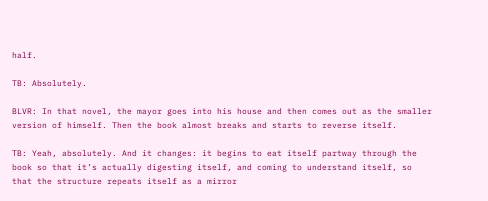half.

TB: Absolutely.

BLVR: In that novel, the mayor goes into his house and then comes out as the smaller version of himself. Then the book almost breaks and starts to reverse itself.

TB: Yeah, absolutely. And it changes: it begins to eat itself partway through the book so that it’s actually digesting itself, and coming to understand itself, so that the structure repeats itself as a mirror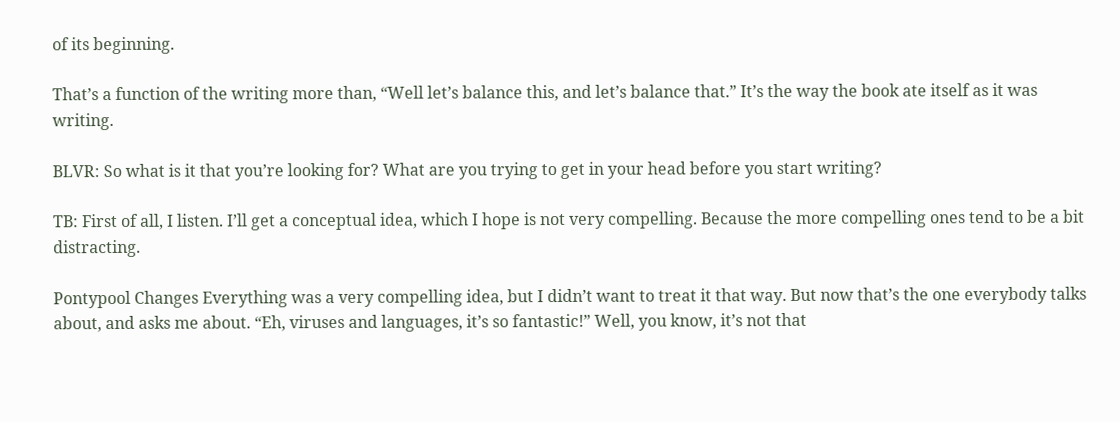of its beginning.

That’s a function of the writing more than, “Well let’s balance this, and let’s balance that.” It’s the way the book ate itself as it was writing.

BLVR: So what is it that you’re looking for? What are you trying to get in your head before you start writing?

TB: First of all, I listen. I’ll get a conceptual idea, which I hope is not very compelling. Because the more compelling ones tend to be a bit distracting.

Pontypool Changes Everything was a very compelling idea, but I didn’t want to treat it that way. But now that’s the one everybody talks about, and asks me about. “Eh, viruses and languages, it’s so fantastic!” Well, you know, it’s not that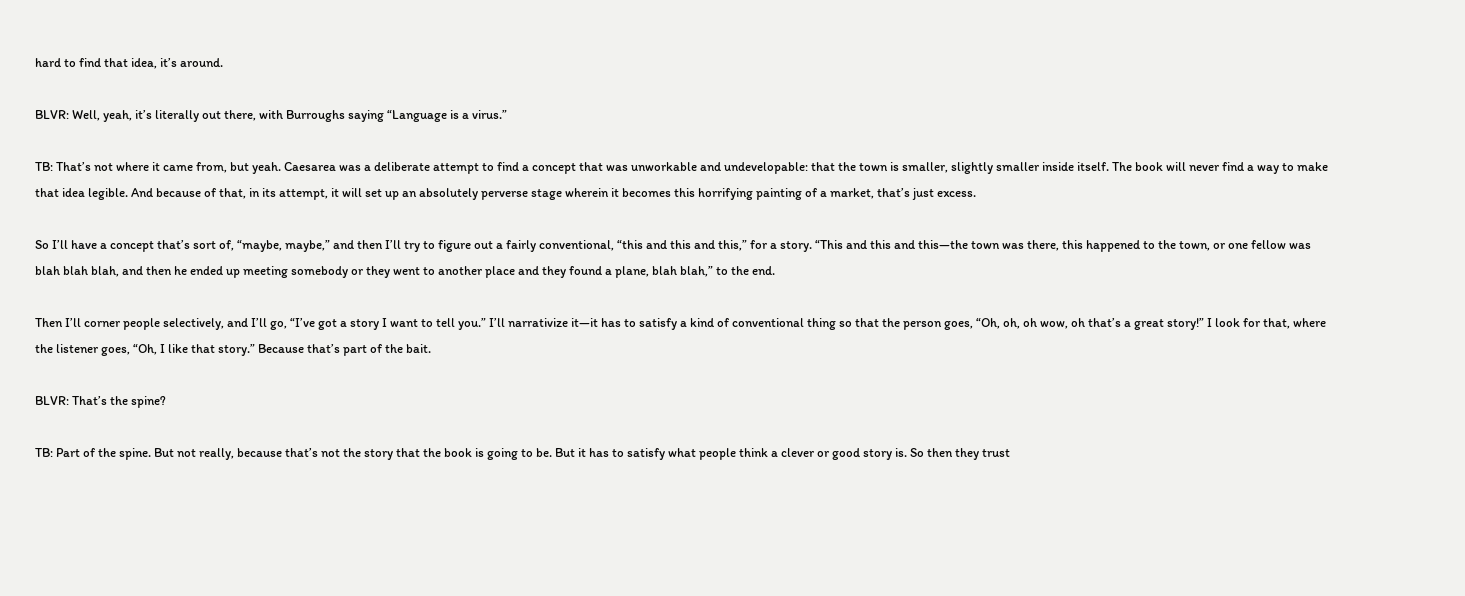hard to find that idea, it’s around.

BLVR: Well, yeah, it’s literally out there, with Burroughs saying “Language is a virus.”

TB: That’s not where it came from, but yeah. Caesarea was a deliberate attempt to find a concept that was unworkable and undevelopable: that the town is smaller, slightly smaller inside itself. The book will never find a way to make that idea legible. And because of that, in its attempt, it will set up an absolutely perverse stage wherein it becomes this horrifying painting of a market, that’s just excess.

So I’ll have a concept that’s sort of, “maybe, maybe,” and then I’ll try to figure out a fairly conventional, “this and this and this,” for a story. “This and this and this—the town was there, this happened to the town, or one fellow was blah blah blah, and then he ended up meeting somebody or they went to another place and they found a plane, blah blah,” to the end.

Then I’ll corner people selectively, and I’ll go, “I’ve got a story I want to tell you.” I’ll narrativize it—it has to satisfy a kind of conventional thing so that the person goes, “Oh, oh, oh wow, oh that’s a great story!” I look for that, where the listener goes, “Oh, I like that story.” Because that’s part of the bait.

BLVR: That’s the spine?

TB: Part of the spine. But not really, because that’s not the story that the book is going to be. But it has to satisfy what people think a clever or good story is. So then they trust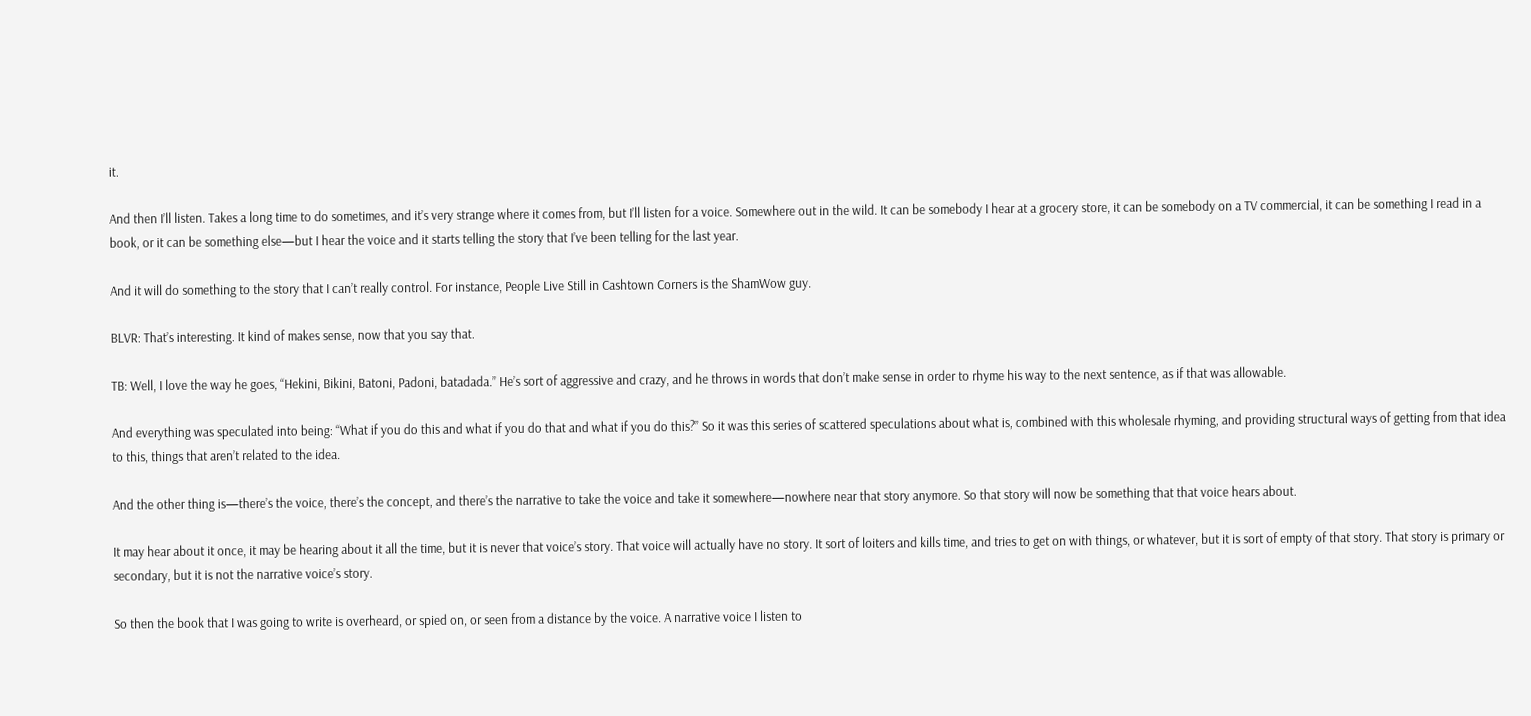it.

And then I’ll listen. Takes a long time to do sometimes, and it’s very strange where it comes from, but I’ll listen for a voice. Somewhere out in the wild. It can be somebody I hear at a grocery store, it can be somebody on a TV commercial, it can be something I read in a book, or it can be something else—but I hear the voice and it starts telling the story that I’ve been telling for the last year.

And it will do something to the story that I can’t really control. For instance, People Live Still in Cashtown Corners is the ShamWow guy.

BLVR: That’s interesting. It kind of makes sense, now that you say that.

TB: Well, I love the way he goes, “Hekini, Bikini, Batoni, Padoni, batadada.” He’s sort of aggressive and crazy, and he throws in words that don’t make sense in order to rhyme his way to the next sentence, as if that was allowable.

And everything was speculated into being: “What if you do this and what if you do that and what if you do this?” So it was this series of scattered speculations about what is, combined with this wholesale rhyming, and providing structural ways of getting from that idea to this, things that aren’t related to the idea.

And the other thing is—there’s the voice, there’s the concept, and there’s the narrative to take the voice and take it somewhere—nowhere near that story anymore. So that story will now be something that that voice hears about.

It may hear about it once, it may be hearing about it all the time, but it is never that voice’s story. That voice will actually have no story. It sort of loiters and kills time, and tries to get on with things, or whatever, but it is sort of empty of that story. That story is primary or secondary, but it is not the narrative voice’s story.

So then the book that I was going to write is overheard, or spied on, or seen from a distance by the voice. A narrative voice I listen to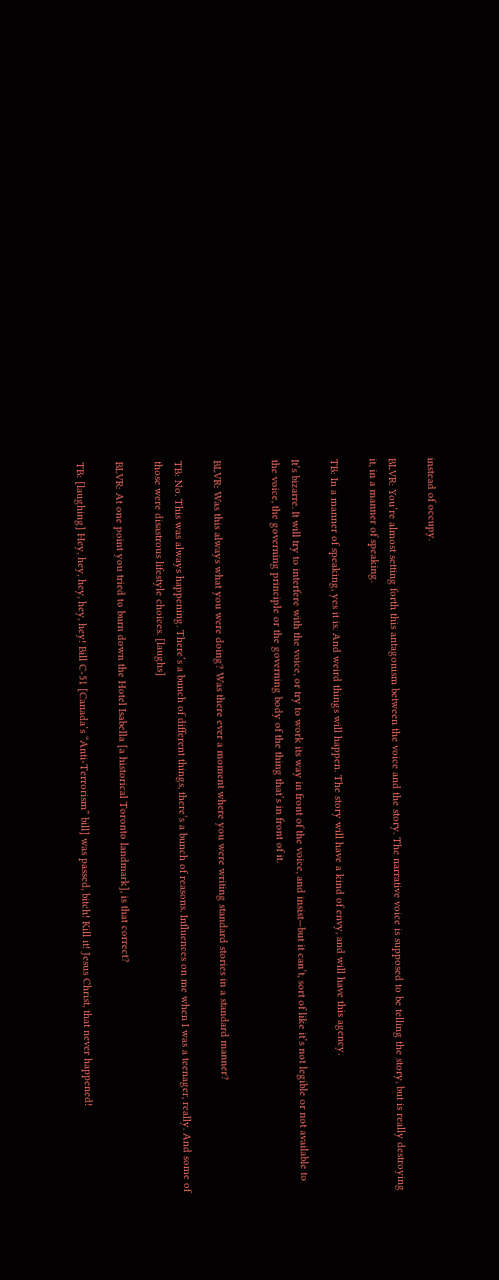instead of occupy.

BLVR: You’re almost setting forth this antagonism between the voice and the story. The narrative voice is supposed to be telling the story, but is really destroying it, in a manner of speaking.

TB: In a manner of speaking, yes it is. And weird things will happen. The story will have a kind of envy, and will have this agency.

It’s bizarre. It will try to interfere with the voice, or try to work its way in front of the voice, and insist—but it can’t, sort of like it’s not legible or not available to the voice, the governing principle or the governing body of the thing that’s in front of it.


BLVR: Was this always what you were doing? Was there ever a moment where you were writing standard stories in a standard manner?

TB: No. This was always happening. There’s a bunch of different things, there’s a bunch of reasons. Influences on me when I was a teenager, really. And some of those were disastrous lifestyle choices. [laughs]

BLVR: At one point you tried to burn down the Hotel Isabella [a historical Toronto landmark], is that correct?

TB: [laughing] Hey, hey, hey, hey, hey! Bill C-51 [Canada’s “Anti-Terrorism” bill] was passed, bitch! Kill it! Jesus Christ, that never happened!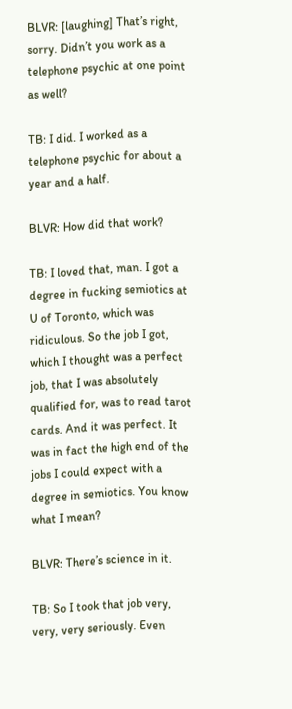BLVR: [laughing] That’s right, sorry. Didn’t you work as a telephone psychic at one point as well?

TB: I did. I worked as a telephone psychic for about a year and a half.

BLVR: How did that work?

TB: I loved that, man. I got a degree in fucking semiotics at U of Toronto, which was ridiculous. So the job I got, which I thought was a perfect job, that I was absolutely qualified for, was to read tarot cards. And it was perfect. It was in fact the high end of the jobs I could expect with a degree in semiotics. You know what I mean?

BLVR: There’s science in it.

TB: So I took that job very, very, very seriously. Even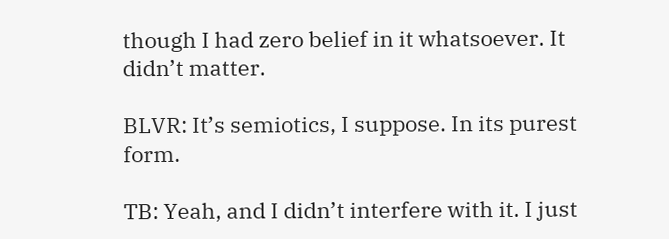though I had zero belief in it whatsoever. It didn’t matter.

BLVR: It’s semiotics, I suppose. In its purest form.

TB: Yeah, and I didn’t interfere with it. I just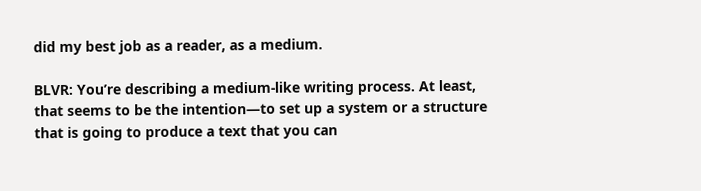did my best job as a reader, as a medium.

BLVR: You’re describing a medium-like writing process. At least, that seems to be the intention—to set up a system or a structure that is going to produce a text that you can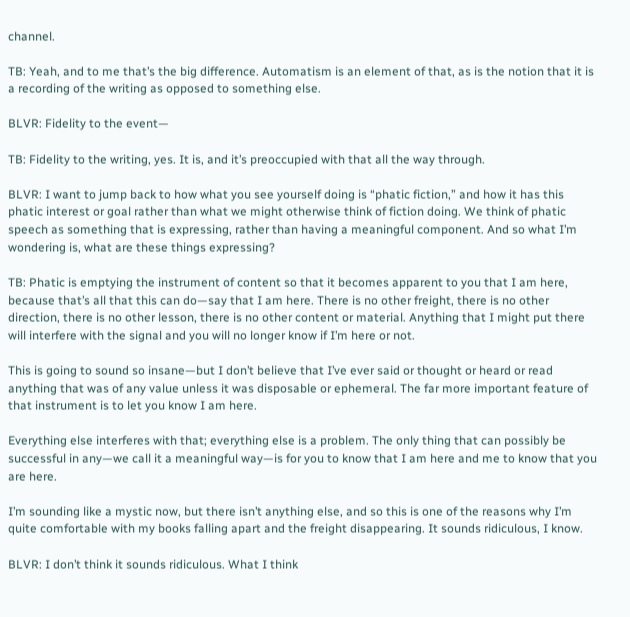channel.

TB: Yeah, and to me that’s the big difference. Automatism is an element of that, as is the notion that it is a recording of the writing as opposed to something else.

BLVR: Fidelity to the event—

TB: Fidelity to the writing, yes. It is, and it’s preoccupied with that all the way through.

BLVR: I want to jump back to how what you see yourself doing is “phatic fiction,” and how it has this phatic interest or goal rather than what we might otherwise think of fiction doing. We think of phatic speech as something that is expressing, rather than having a meaningful component. And so what I’m wondering is, what are these things expressing?

TB: Phatic is emptying the instrument of content so that it becomes apparent to you that I am here, because that’s all that this can do—say that I am here. There is no other freight, there is no other direction, there is no other lesson, there is no other content or material. Anything that I might put there will interfere with the signal and you will no longer know if I’m here or not.

This is going to sound so insane—but I don’t believe that I’ve ever said or thought or heard or read anything that was of any value unless it was disposable or ephemeral. The far more important feature of that instrument is to let you know I am here.

Everything else interferes with that; everything else is a problem. The only thing that can possibly be successful in any—we call it a meaningful way—is for you to know that I am here and me to know that you are here.

I’m sounding like a mystic now, but there isn’t anything else, and so this is one of the reasons why I’m quite comfortable with my books falling apart and the freight disappearing. It sounds ridiculous, I know.

BLVR: I don’t think it sounds ridiculous. What I think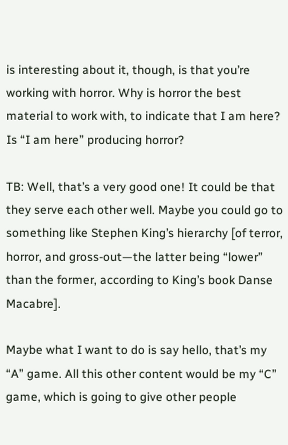is interesting about it, though, is that you’re working with horror. Why is horror the best material to work with, to indicate that I am here? Is “I am here” producing horror?

TB: Well, that’s a very good one! It could be that they serve each other well. Maybe you could go to something like Stephen King’s hierarchy [of terror, horror, and gross-out—the latter being “lower” than the former, according to King’s book Danse Macabre].

Maybe what I want to do is say hello, that’s my “A” game. All this other content would be my “C” game, which is going to give other people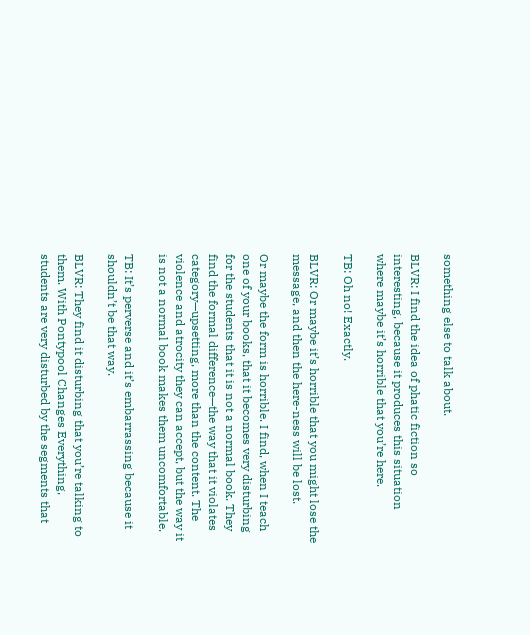something else to talk about.

BLVR: I find the idea of phatic fiction so interesting, because it produces this situation where maybe it’s horrible that you’re here.

TB: Oh no! Exactly.

BLVR: Or maybe it’s horrible that you might lose the message, and then the here-ness will be lost.

Or maybe the form is horrible. I find, when I teach one of your books, that it becomes very disturbing for the students that it is not a normal book. They find the formal difference—the way that it violates category—upsetting, more than the content. The violence and atrocity they can accept, but the way it is not a normal book makes them uncomfortable.

TB: It’s perverse and it’s embarrassing because it shouldn’t be that way.

BLVR: They find it disturbing that you’re talking to them. With Pontypool Changes Everything, students are very disturbed by the segments that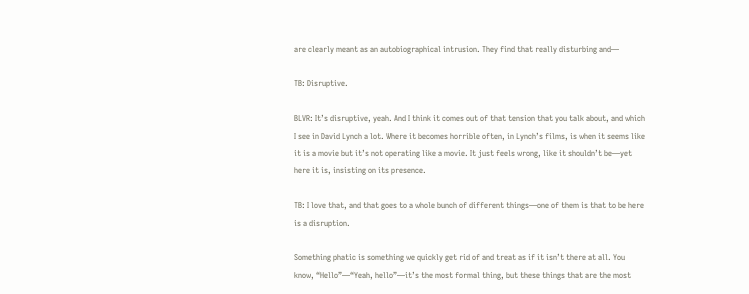are clearly meant as an autobiographical intrusion. They find that really disturbing and—

TB: Disruptive.

BLVR: It’s disruptive, yeah. And I think it comes out of that tension that you talk about, and which I see in David Lynch a lot. Where it becomes horrible often, in Lynch’s films, is when it seems like it is a movie but it’s not operating like a movie. It just feels wrong, like it shouldn’t be—yet here it is, insisting on its presence.

TB: I love that, and that goes to a whole bunch of different things—one of them is that to be here is a disruption.

Something phatic is something we quickly get rid of and treat as if it isn’t there at all. You know, “Hello”—“Yeah, hello”—it’s the most formal thing, but these things that are the most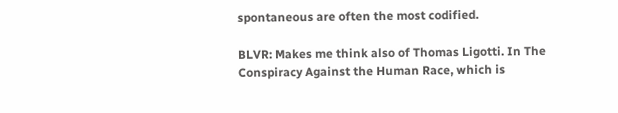spontaneous are often the most codified.

BLVR: Makes me think also of Thomas Ligotti. In The Conspiracy Against the Human Race, which is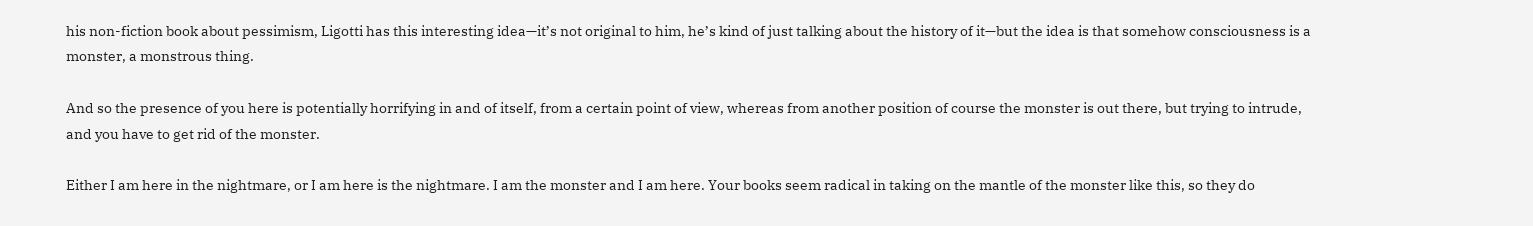his non-fiction book about pessimism, Ligotti has this interesting idea—it’s not original to him, he’s kind of just talking about the history of it—but the idea is that somehow consciousness is a monster, a monstrous thing.

And so the presence of you here is potentially horrifying in and of itself, from a certain point of view, whereas from another position of course the monster is out there, but trying to intrude, and you have to get rid of the monster.

Either I am here in the nightmare, or I am here is the nightmare. I am the monster and I am here. Your books seem radical in taking on the mantle of the monster like this, so they do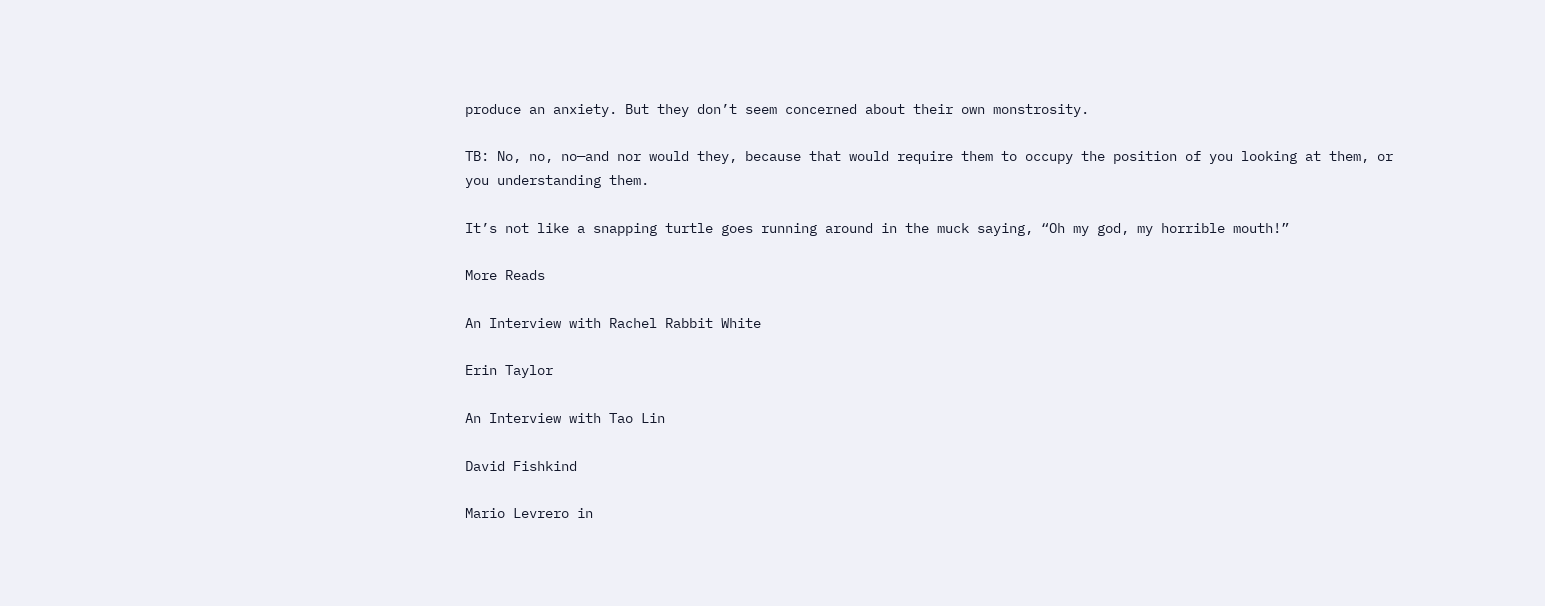produce an anxiety. But they don’t seem concerned about their own monstrosity.

TB: No, no, no—and nor would they, because that would require them to occupy the position of you looking at them, or you understanding them.

It’s not like a snapping turtle goes running around in the muck saying, “Oh my god, my horrible mouth!”

More Reads

An Interview with Rachel Rabbit White

Erin Taylor

An Interview with Tao Lin

David Fishkind

Mario Levrero in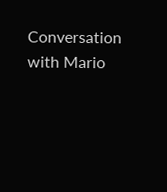Conversation with Mario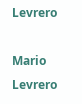Levrero

Mario Levrero